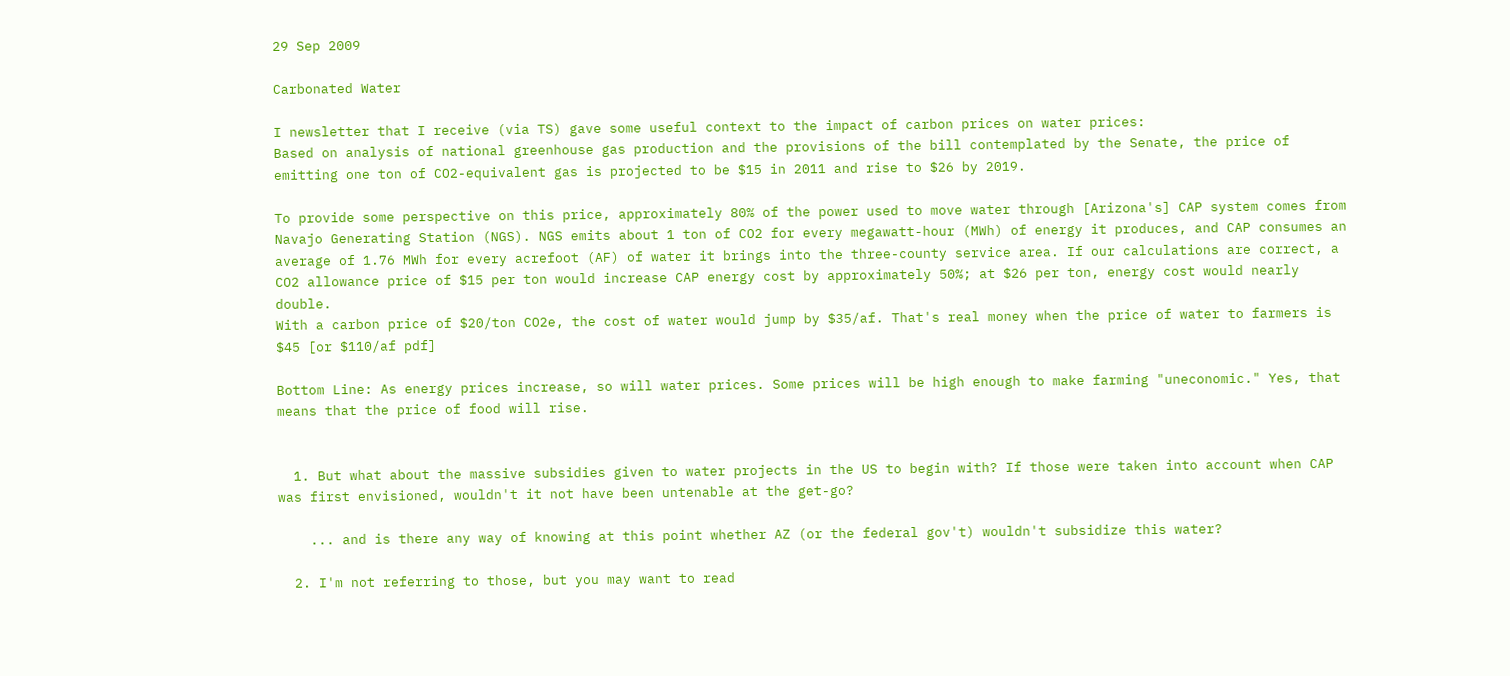29 Sep 2009

Carbonated Water

I newsletter that I receive (via TS) gave some useful context to the impact of carbon prices on water prices:
Based on analysis of national greenhouse gas production and the provisions of the bill contemplated by the Senate, the price of emitting one ton of CO2-equivalent gas is projected to be $15 in 2011 and rise to $26 by 2019.

To provide some perspective on this price, approximately 80% of the power used to move water through [Arizona's] CAP system comes from Navajo Generating Station (NGS). NGS emits about 1 ton of CO2 for every megawatt-hour (MWh) of energy it produces, and CAP consumes an average of 1.76 MWh for every acrefoot (AF) of water it brings into the three-county service area. If our calculations are correct, a CO2 allowance price of $15 per ton would increase CAP energy cost by approximately 50%; at $26 per ton, energy cost would nearly double.
With a carbon price of $20/ton CO2e, the cost of water would jump by $35/af. That's real money when the price of water to farmers is $45 [or $110/af pdf]

Bottom Line: As energy prices increase, so will water prices. Some prices will be high enough to make farming "uneconomic." Yes, that means that the price of food will rise.


  1. But what about the massive subsidies given to water projects in the US to begin with? If those were taken into account when CAP was first envisioned, wouldn't it not have been untenable at the get-go?

    ... and is there any way of knowing at this point whether AZ (or the federal gov't) wouldn't subsidize this water?

  2. I'm not referring to those, but you may want to read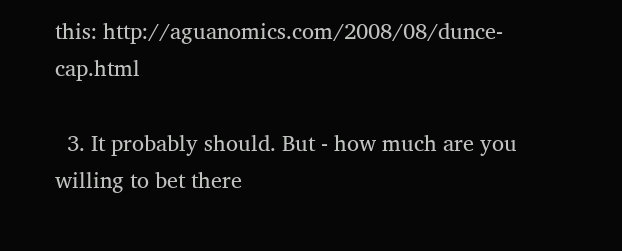this: http://aguanomics.com/2008/08/dunce-cap.html

  3. It probably should. But - how much are you willing to bet there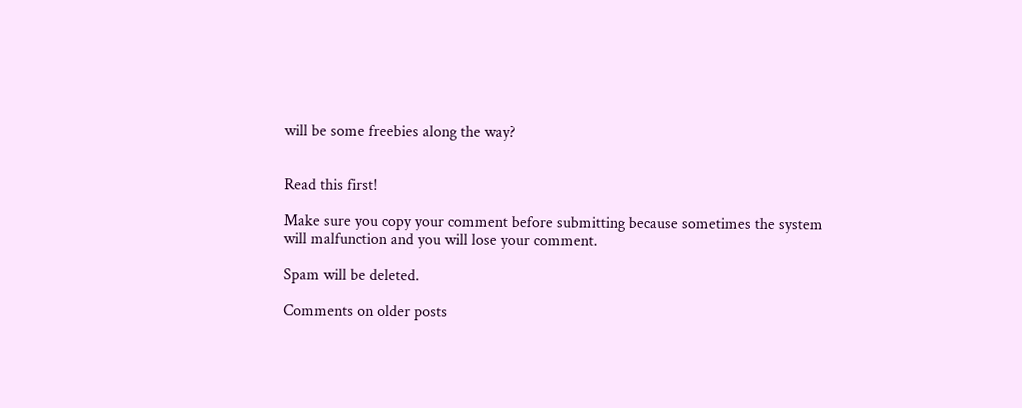will be some freebies along the way?


Read this first!

Make sure you copy your comment before submitting because sometimes the system will malfunction and you will lose your comment.

Spam will be deleted.

Comments on older posts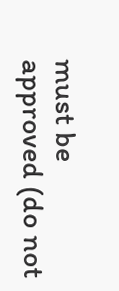must be approved (do not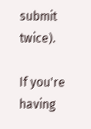submit twice).

If you're having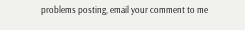problems posting, email your comment to me